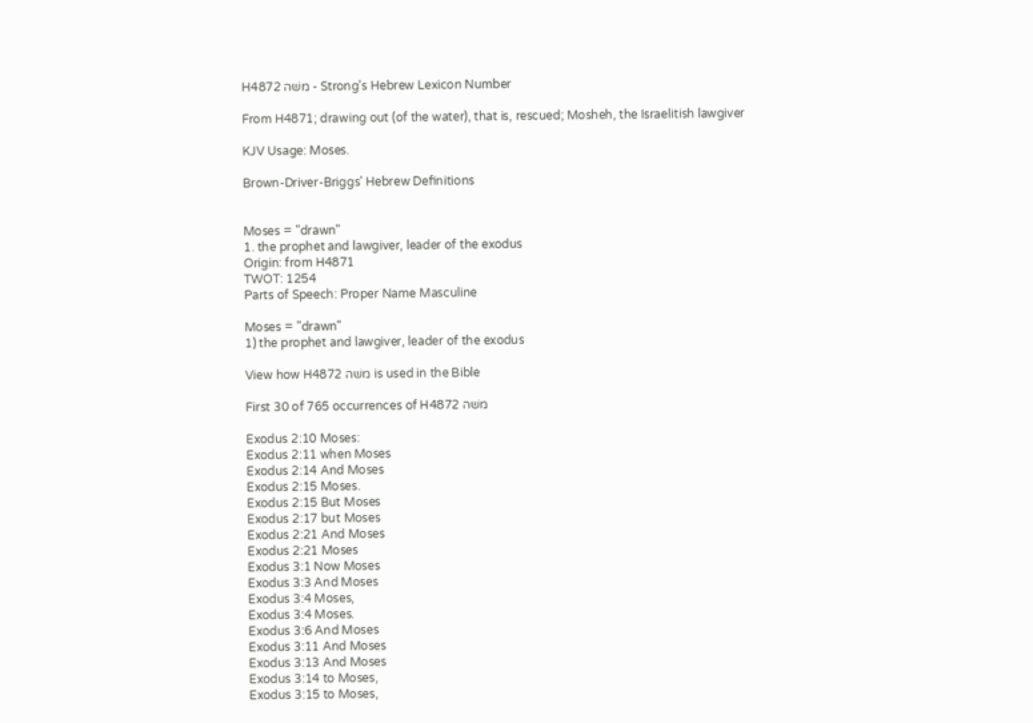H4872 משׁה - Strong's Hebrew Lexicon Number

From H4871; drawing out (of the water), that is, rescued; Mosheh, the Israelitish lawgiver

KJV Usage: Moses.

Brown-Driver-Briggs' Hebrew Definitions


Moses = "drawn"
1. the prophet and lawgiver, leader of the exodus
Origin: from H4871
TWOT: 1254
Parts of Speech: Proper Name Masculine

Moses = "drawn"
1) the prophet and lawgiver, leader of the exodus

View how H4872 משׁה is used in the Bible

First 30 of 765 occurrences of H4872 משׁה

Exodus 2:10 Moses:
Exodus 2:11 when Moses
Exodus 2:14 And Moses
Exodus 2:15 Moses.
Exodus 2:15 But Moses
Exodus 2:17 but Moses
Exodus 2:21 And Moses
Exodus 2:21 Moses
Exodus 3:1 Now Moses
Exodus 3:3 And Moses
Exodus 3:4 Moses,
Exodus 3:4 Moses.
Exodus 3:6 And Moses
Exodus 3:11 And Moses
Exodus 3:13 And Moses
Exodus 3:14 to Moses,
Exodus 3:15 to Moses,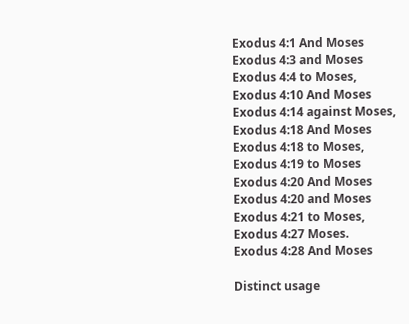Exodus 4:1 And Moses
Exodus 4:3 and Moses
Exodus 4:4 to Moses,
Exodus 4:10 And Moses
Exodus 4:14 against Moses,
Exodus 4:18 And Moses
Exodus 4:18 to Moses,
Exodus 4:19 to Moses
Exodus 4:20 And Moses
Exodus 4:20 and Moses
Exodus 4:21 to Moses,
Exodus 4:27 Moses.
Exodus 4:28 And Moses

Distinct usage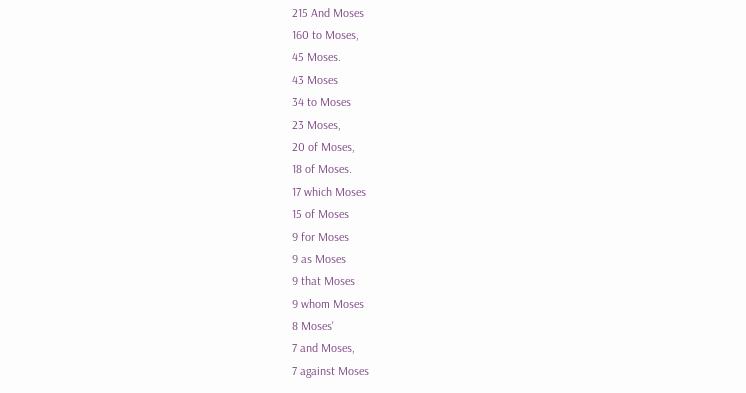215 And Moses
160 to Moses,
45 Moses.
43 Moses
34 to Moses
23 Moses,
20 of Moses,
18 of Moses.
17 which Moses
15 of Moses
9 for Moses
9 as Moses
9 that Moses
9 whom Moses
8 Moses'
7 and Moses,
7 against Moses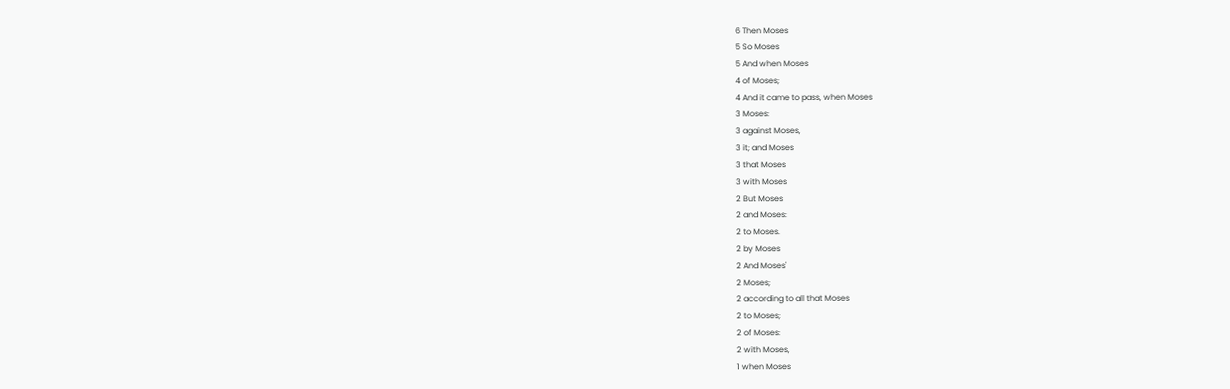6 Then Moses
5 So Moses
5 And when Moses
4 of Moses;
4 And it came to pass, when Moses
3 Moses:
3 against Moses,
3 it; and Moses
3 that Moses
3 with Moses
2 But Moses
2 and Moses:
2 to Moses.
2 by Moses
2 And Moses'
2 Moses;
2 according to all that Moses
2 to Moses;
2 of Moses:
2 with Moses,
1 when Moses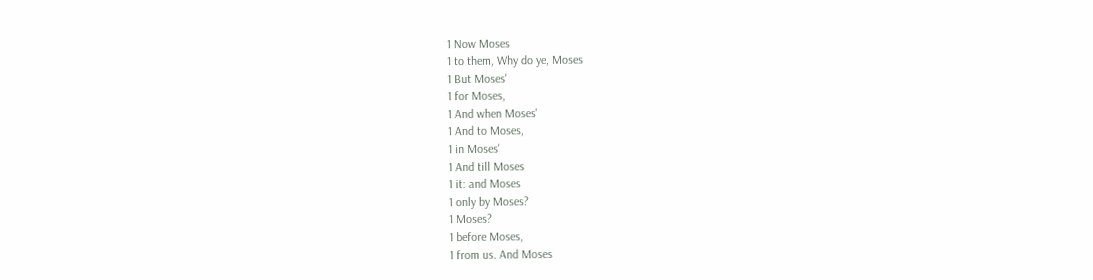1 Now Moses
1 to them, Why do ye, Moses
1 But Moses'
1 for Moses,
1 And when Moses'
1 And to Moses,
1 in Moses'
1 And till Moses
1 it: and Moses
1 only by Moses?
1 Moses?
1 before Moses,
1 from us. And Moses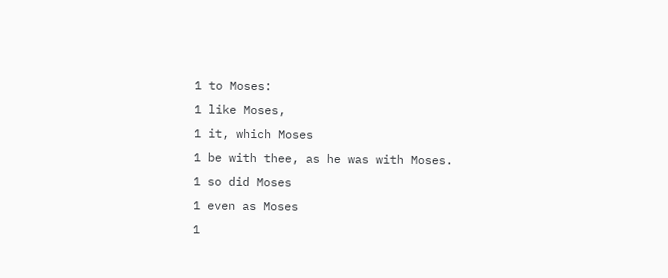1 to Moses:
1 like Moses,
1 it, which Moses
1 be with thee, as he was with Moses.
1 so did Moses
1 even as Moses
1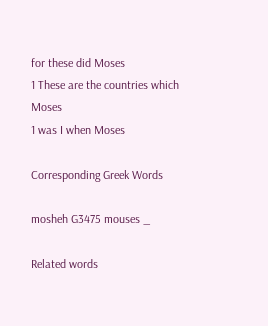for these did Moses
1 These are the countries which Moses
1 was I when Moses

Corresponding Greek Words

mosheh G3475 mouses _

Related words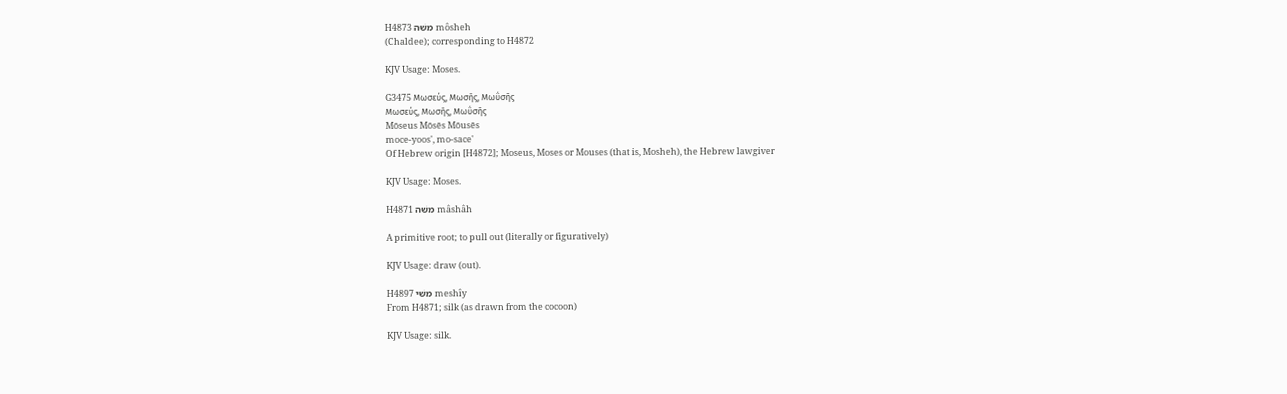H4873 משׁה môsheh
(Chaldee); corresponding to H4872

KJV Usage: Moses.

G3475 Μωσεύς, Μωσῆς, Μωΰσῆς
Μωσεύς, Μωσῆς, Μωΰσῆς
Mōseus Mōsēs Mōusēs
moce-yoos', mo-sace'
Of Hebrew origin [H4872]; Moseus, Moses or Mouses (that is, Mosheh), the Hebrew lawgiver

KJV Usage: Moses.

H4871 משׁה mâshâh

A primitive root; to pull out (literally or figuratively)

KJV Usage: draw (out).

H4897 משׁי meshı̂y
From H4871; silk (as drawn from the cocoon)

KJV Usage: silk.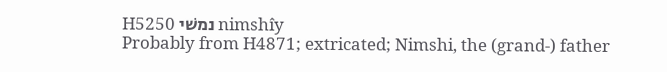H5250 נמשׁי nimshı̂y
Probably from H4871; extricated; Nimshi, the (grand-) father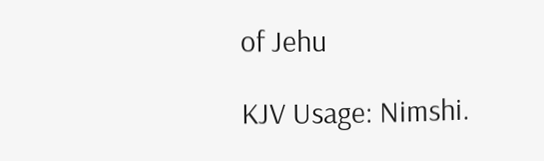of Jehu

KJV Usage: Nimshi.